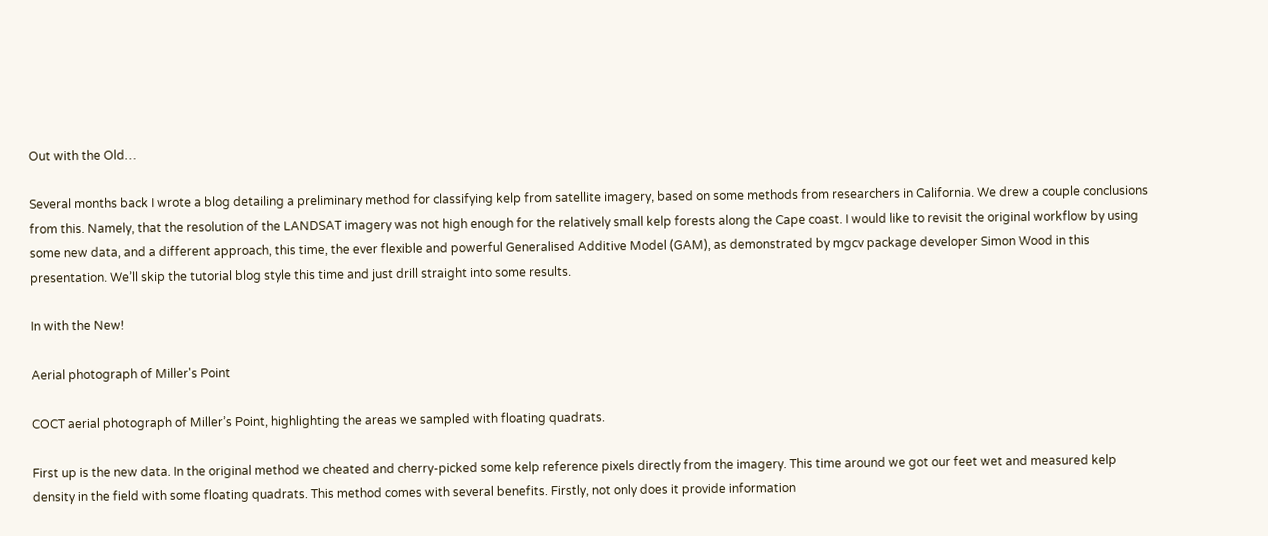Out with the Old…

Several months back I wrote a blog detailing a preliminary method for classifying kelp from satellite imagery, based on some methods from researchers in California. We drew a couple conclusions from this. Namely, that the resolution of the LANDSAT imagery was not high enough for the relatively small kelp forests along the Cape coast. I would like to revisit the original workflow by using some new data, and a different approach, this time, the ever flexible and powerful Generalised Additive Model (GAM), as demonstrated by mgcv package developer Simon Wood in this presentation. We’ll skip the tutorial blog style this time and just drill straight into some results.

In with the New!

Aerial photograph of Miller's Point

COCT aerial photograph of Miller’s Point, highlighting the areas we sampled with floating quadrats.

First up is the new data. In the original method we cheated and cherry-picked some kelp reference pixels directly from the imagery. This time around we got our feet wet and measured kelp density in the field with some floating quadrats. This method comes with several benefits. Firstly, not only does it provide information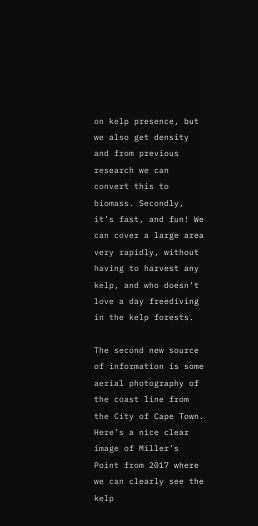on kelp presence, but we also get density and from previous research we can convert this to biomass. Secondly, it’s fast, and fun! We can cover a large area very rapidly, without having to harvest any kelp, and who doesn’t love a day freediving in the kelp forests.

The second new source of information is some aerial photography of the coast line from the City of Cape Town. Here’s a nice clear image of Miller’s Point from 2017 where we can clearly see the kelp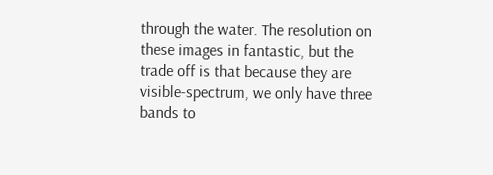through the water. The resolution on these images in fantastic, but the trade off is that because they are visible-spectrum, we only have three bands to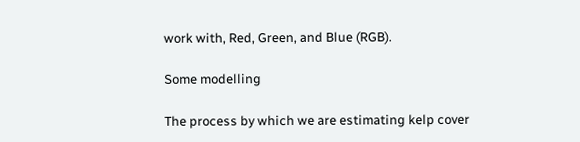work with, Red, Green, and Blue (RGB).

Some modelling

The process by which we are estimating kelp cover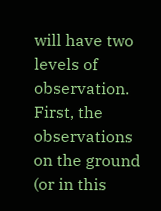will have two levels of observation. First, the observations on the ground (or in this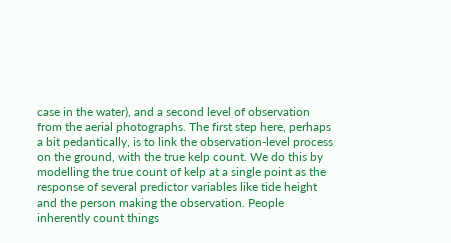case in the water), and a second level of observation from the aerial photographs. The first step here, perhaps a bit pedantically, is to link the observation-level process on the ground, with the true kelp count. We do this by modelling the true count of kelp at a single point as the response of several predictor variables like tide height and the person making the observation. People inherently count things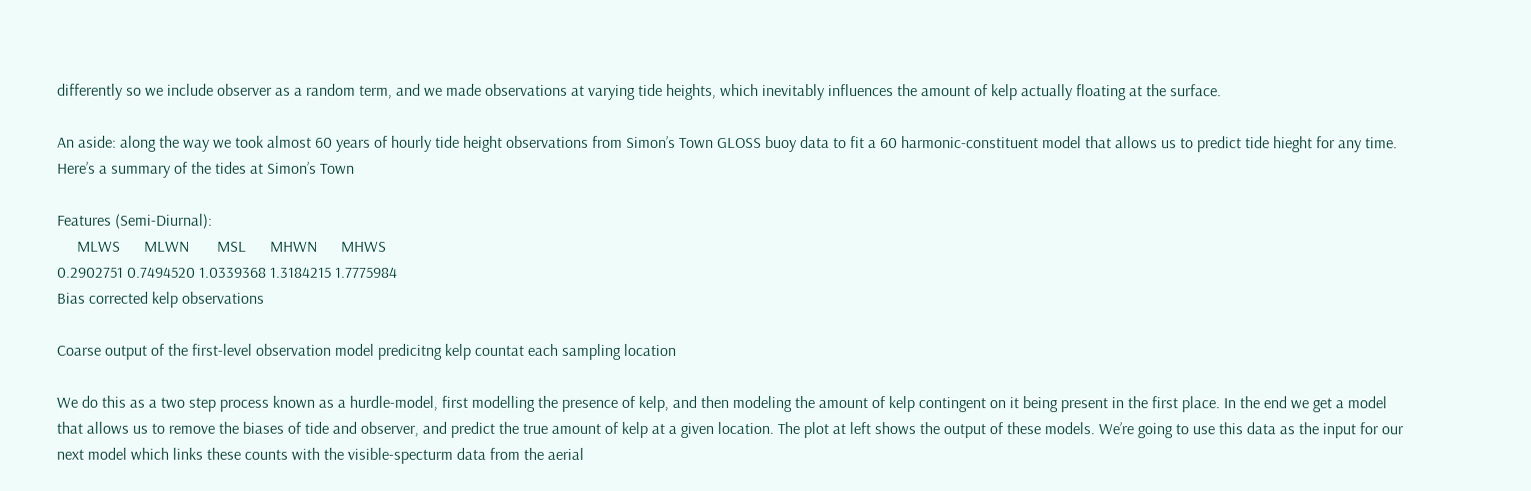differently so we include observer as a random term, and we made observations at varying tide heights, which inevitably influences the amount of kelp actually floating at the surface.

An aside: along the way we took almost 60 years of hourly tide height observations from Simon’s Town GLOSS buoy data to fit a 60 harmonic-constituent model that allows us to predict tide hieght for any time. Here’s a summary of the tides at Simon’s Town

Features (Semi-Diurnal):
     MLWS      MLWN       MSL      MHWN      MHWS
0.2902751 0.7494520 1.0339368 1.3184215 1.7775984
Bias corrected kelp observations

Coarse output of the first-level observation model predicitng kelp countat each sampling location

We do this as a two step process known as a hurdle-model, first modelling the presence of kelp, and then modeling the amount of kelp contingent on it being present in the first place. In the end we get a model that allows us to remove the biases of tide and observer, and predict the true amount of kelp at a given location. The plot at left shows the output of these models. We’re going to use this data as the input for our next model which links these counts with the visible-specturm data from the aerial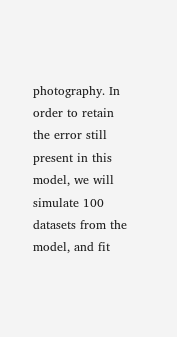photography. In order to retain the error still present in this model, we will simulate 100 datasets from the model, and fit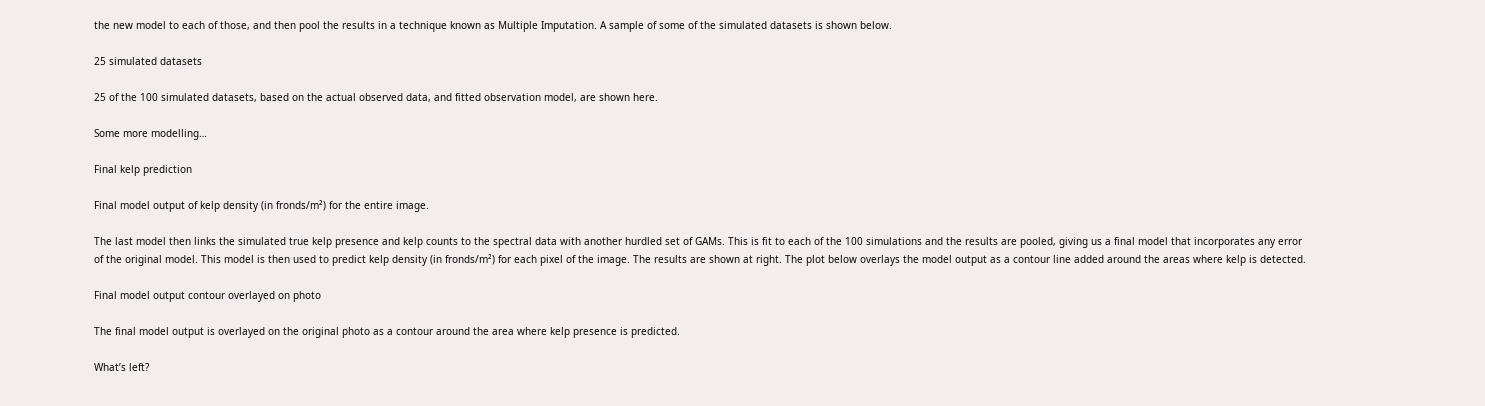the new model to each of those, and then pool the results in a technique known as Multiple Imputation. A sample of some of the simulated datasets is shown below.

25 simulated datasets

25 of the 100 simulated datasets, based on the actual observed data, and fitted observation model, are shown here.

Some more modelling…

Final kelp prediction

Final model output of kelp density (in fronds/m²) for the entire image.

The last model then links the simulated true kelp presence and kelp counts to the spectral data with another hurdled set of GAMs. This is fit to each of the 100 simulations and the results are pooled, giving us a final model that incorporates any error of the original model. This model is then used to predict kelp density (in fronds/m²) for each pixel of the image. The results are shown at right. The plot below overlays the model output as a contour line added around the areas where kelp is detected.

Final model output contour overlayed on photo

The final model output is overlayed on the original photo as a contour around the area where kelp presence is predicted.

What’s left?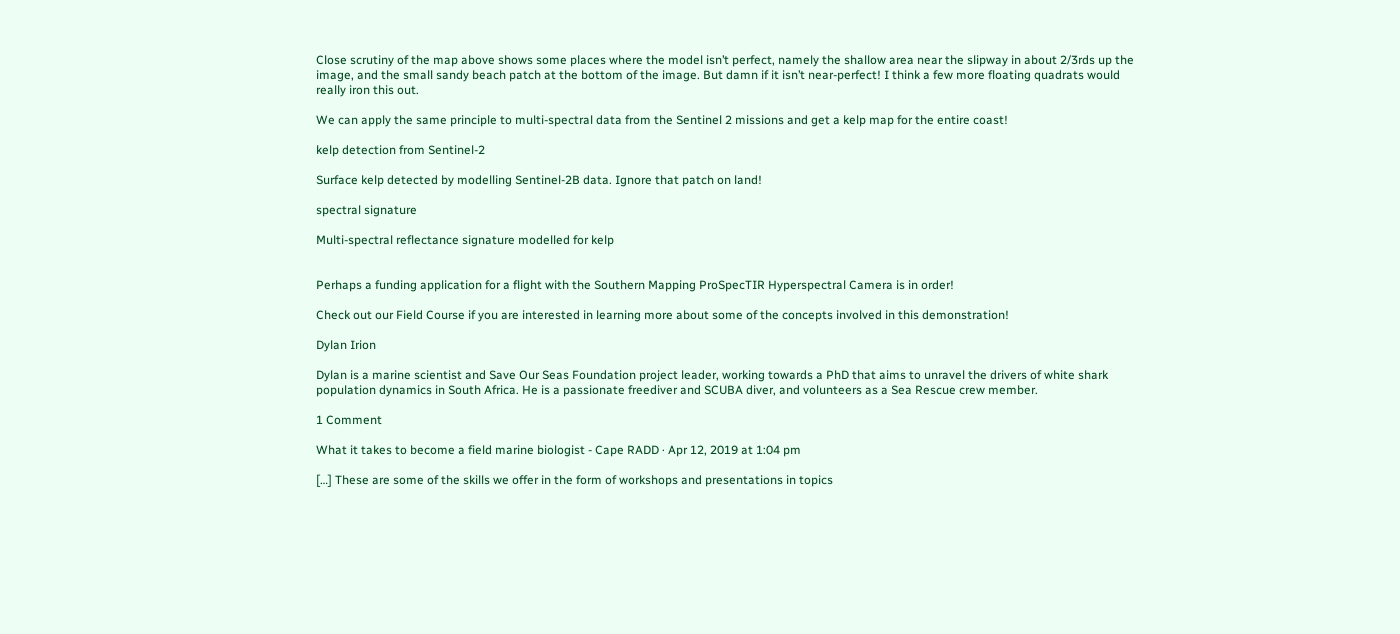Close scrutiny of the map above shows some places where the model isn’t perfect, namely the shallow area near the slipway in about 2/3rds up the image, and the small sandy beach patch at the bottom of the image. But damn if it isn’t near-perfect! I think a few more floating quadrats would really iron this out.

We can apply the same principle to multi-spectral data from the Sentinel 2 missions and get a kelp map for the entire coast!

kelp detection from Sentinel-2

Surface kelp detected by modelling Sentinel-2B data. Ignore that patch on land!

spectral signature

Multi-spectral reflectance signature modelled for kelp


Perhaps a funding application for a flight with the Southern Mapping ProSpecTIR Hyperspectral Camera is in order!

Check out our Field Course if you are interested in learning more about some of the concepts involved in this demonstration!

Dylan Irion

Dylan is a marine scientist and Save Our Seas Foundation project leader, working towards a PhD that aims to unravel the drivers of white shark population dynamics in South Africa. He is a passionate freediver and SCUBA diver, and volunteers as a Sea Rescue crew member.

1 Comment

What it takes to become a field marine biologist - Cape RADD · Apr 12, 2019 at 1:04 pm

[…] These are some of the skills we offer in the form of workshops and presentations in topics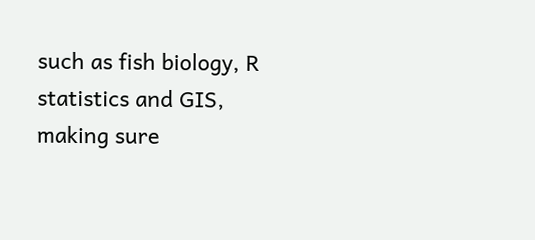such as fish biology, R statistics and GIS, making sure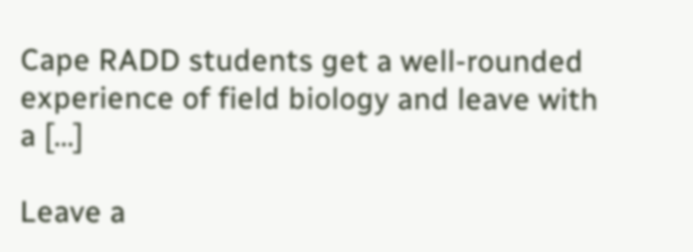Cape RADD students get a well-rounded experience of field biology and leave with a […]

Leave a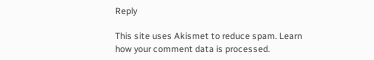Reply

This site uses Akismet to reduce spam. Learn how your comment data is processed.